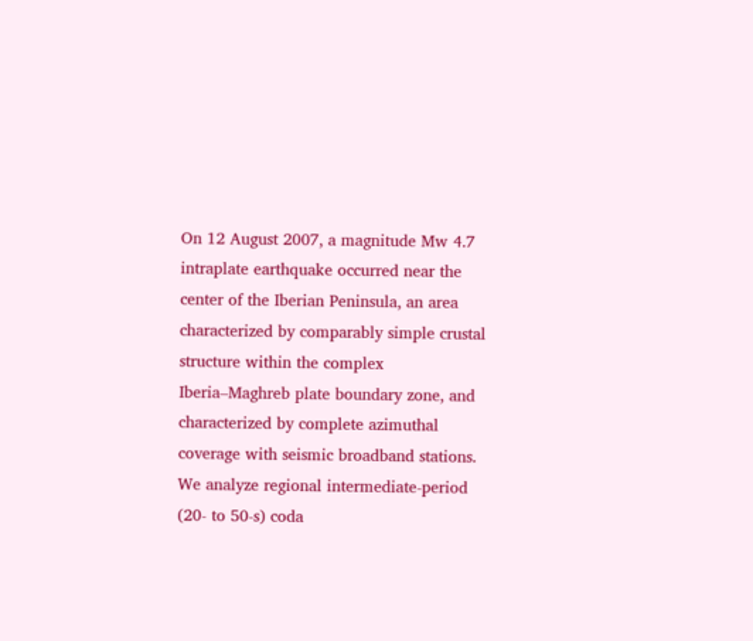On 12 August 2007, a magnitude Mw 4.7 intraplate earthquake occurred near the center of the Iberian Peninsula, an area characterized by comparably simple crustal structure within the complex Iberia–Maghreb plate boundary zone, and characterized by complete azimuthal coverage with seismic broadband stations. We analyze regional intermediate-period (20- to 50-s) coda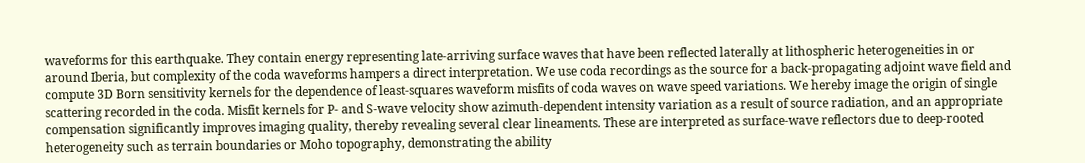waveforms for this earthquake. They contain energy representing late-arriving surface waves that have been reflected laterally at lithospheric heterogeneities in or around Iberia, but complexity of the coda waveforms hampers a direct interpretation. We use coda recordings as the source for a back-propagating adjoint wave field and compute 3D Born sensitivity kernels for the dependence of least-squares waveform misfits of coda waves on wave speed variations. We hereby image the origin of single scattering recorded in the coda. Misfit kernels for P- and S-wave velocity show azimuth-dependent intensity variation as a result of source radiation, and an appropriate compensation significantly improves imaging quality, thereby revealing several clear lineaments. These are interpreted as surface-wave reflectors due to deep-rooted heterogeneity such as terrain boundaries or Moho topography, demonstrating the ability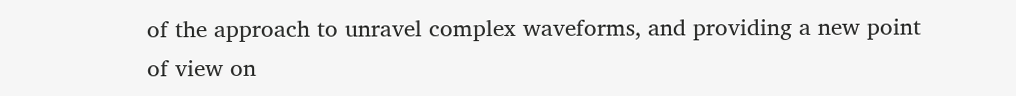of the approach to unravel complex waveforms, and providing a new point of view on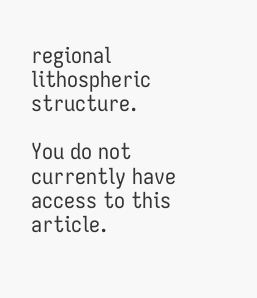regional lithospheric structure.

You do not currently have access to this article.